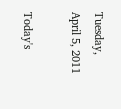Tuesday, April 5, 2011

Today's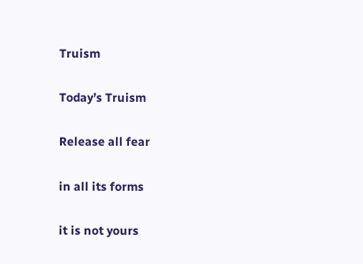Truism

Today’s Truism

Release all fear

in all its forms

it is not yours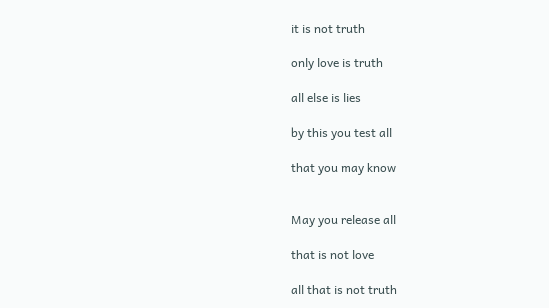it is not truth

only love is truth

all else is lies

by this you test all

that you may know


May you release all

that is not love

all that is not truth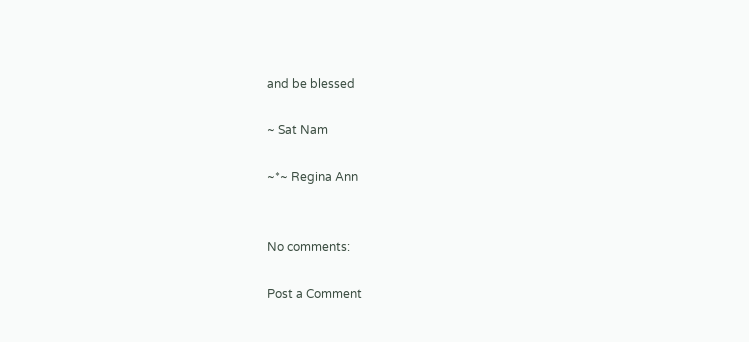and be blessed

~ Sat Nam

~*~ Regina Ann


No comments:

Post a Comment